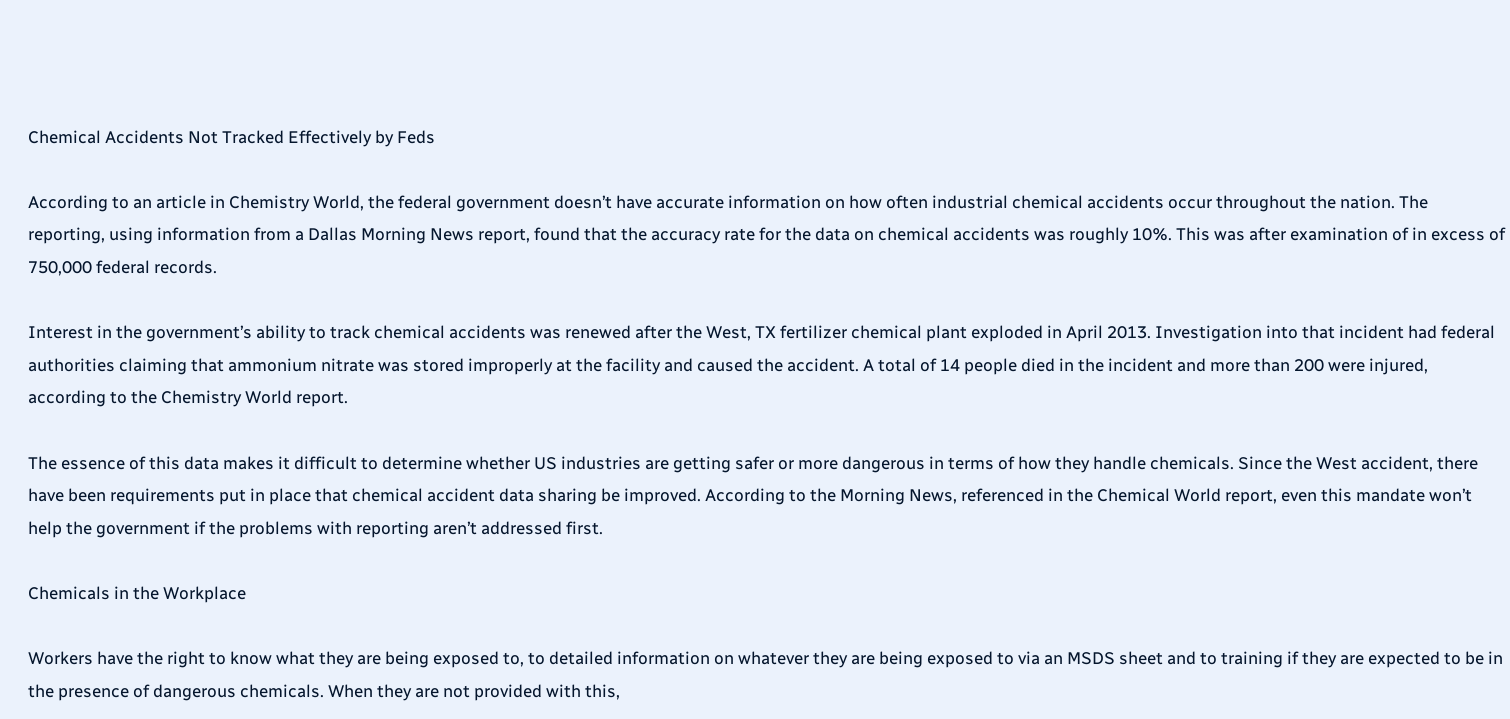Chemical Accidents Not Tracked Effectively by Feds

According to an article in Chemistry World, the federal government doesn’t have accurate information on how often industrial chemical accidents occur throughout the nation. The reporting, using information from a Dallas Morning News report, found that the accuracy rate for the data on chemical accidents was roughly 10%. This was after examination of in excess of 750,000 federal records.

Interest in the government’s ability to track chemical accidents was renewed after the West, TX fertilizer chemical plant exploded in April 2013. Investigation into that incident had federal authorities claiming that ammonium nitrate was stored improperly at the facility and caused the accident. A total of 14 people died in the incident and more than 200 were injured, according to the Chemistry World report.

The essence of this data makes it difficult to determine whether US industries are getting safer or more dangerous in terms of how they handle chemicals. Since the West accident, there have been requirements put in place that chemical accident data sharing be improved. According to the Morning News, referenced in the Chemical World report, even this mandate won’t help the government if the problems with reporting aren’t addressed first.

Chemicals in the Workplace

Workers have the right to know what they are being exposed to, to detailed information on whatever they are being exposed to via an MSDS sheet and to training if they are expected to be in the presence of dangerous chemicals. When they are not provided with this,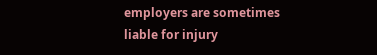employers are sometimes liable for injury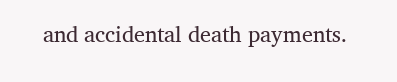and accidental death payments.